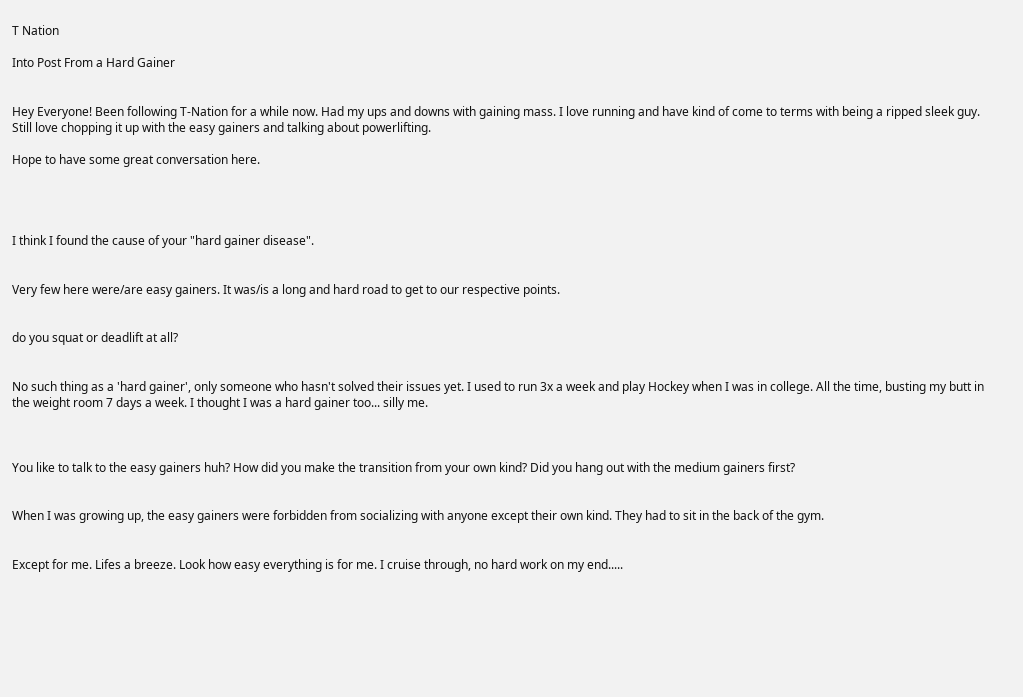T Nation

Into Post From a Hard Gainer


Hey Everyone! Been following T-Nation for a while now. Had my ups and downs with gaining mass. I love running and have kind of come to terms with being a ripped sleek guy. Still love chopping it up with the easy gainers and talking about powerlifting.

Hope to have some great conversation here.




I think I found the cause of your "hard gainer disease".


Very few here were/are easy gainers. It was/is a long and hard road to get to our respective points.


do you squat or deadlift at all?


No such thing as a 'hard gainer', only someone who hasn't solved their issues yet. I used to run 3x a week and play Hockey when I was in college. All the time, busting my butt in the weight room 7 days a week. I thought I was a hard gainer too... silly me.



You like to talk to the easy gainers huh? How did you make the transition from your own kind? Did you hang out with the medium gainers first?


When I was growing up, the easy gainers were forbidden from socializing with anyone except their own kind. They had to sit in the back of the gym.


Except for me. Lifes a breeze. Look how easy everything is for me. I cruise through, no hard work on my end.....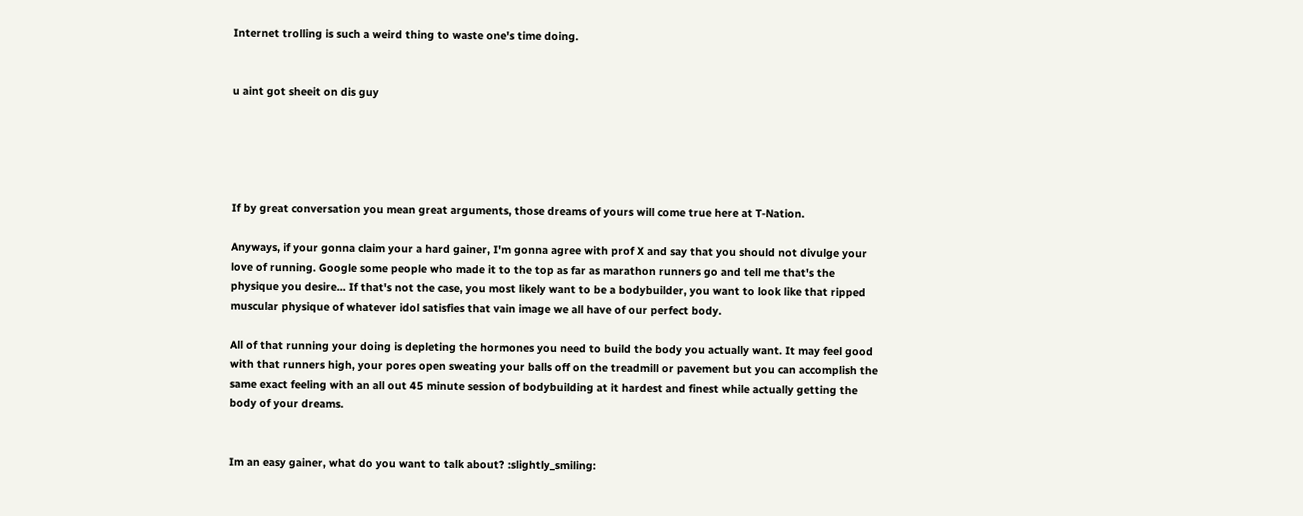Internet trolling is such a weird thing to waste one's time doing.


u aint got sheeit on dis guy





If by great conversation you mean great arguments, those dreams of yours will come true here at T-Nation.

Anyways, if your gonna claim your a hard gainer, I'm gonna agree with prof X and say that you should not divulge your love of running. Google some people who made it to the top as far as marathon runners go and tell me that's the physique you desire... If that's not the case, you most likely want to be a bodybuilder, you want to look like that ripped muscular physique of whatever idol satisfies that vain image we all have of our perfect body.

All of that running your doing is depleting the hormones you need to build the body you actually want. It may feel good with that runners high, your pores open sweating your balls off on the treadmill or pavement but you can accomplish the same exact feeling with an all out 45 minute session of bodybuilding at it hardest and finest while actually getting the body of your dreams.


Im an easy gainer, what do you want to talk about? :slightly_smiling: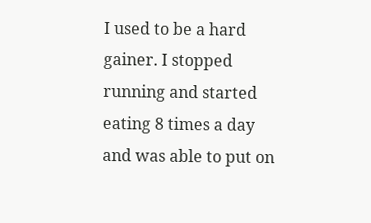I used to be a hard gainer. I stopped running and started eating 8 times a day and was able to put on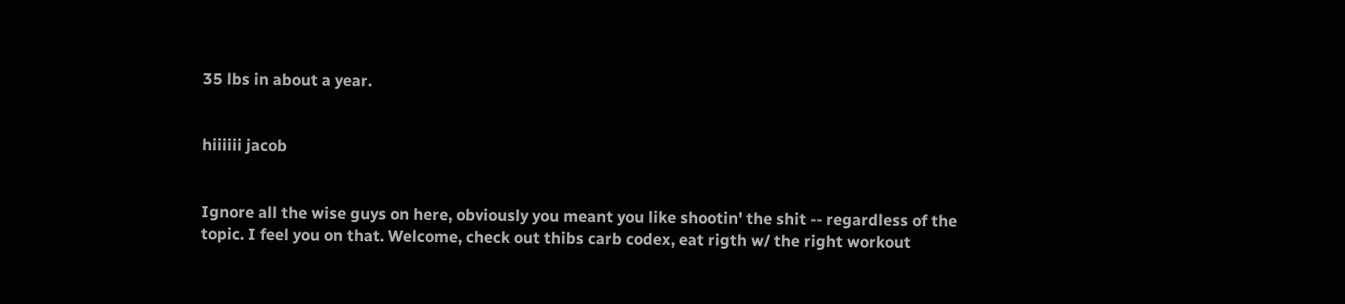35 lbs in about a year.


hiiiiii jacob


Ignore all the wise guys on here, obviously you meant you like shootin' the shit -- regardless of the topic. I feel you on that. Welcome, check out thibs carb codex, eat rigth w/ the right workout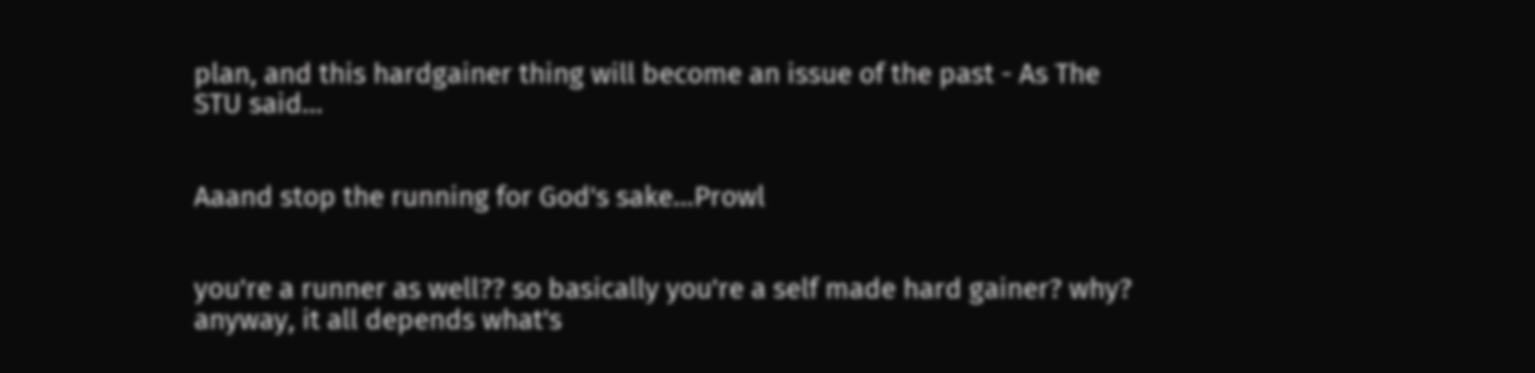plan, and this hardgainer thing will become an issue of the past - As The STU said...


Aaand stop the running for God's sake...Prowl


you're a runner as well?? so basically you're a self made hard gainer? why? anyway, it all depends what's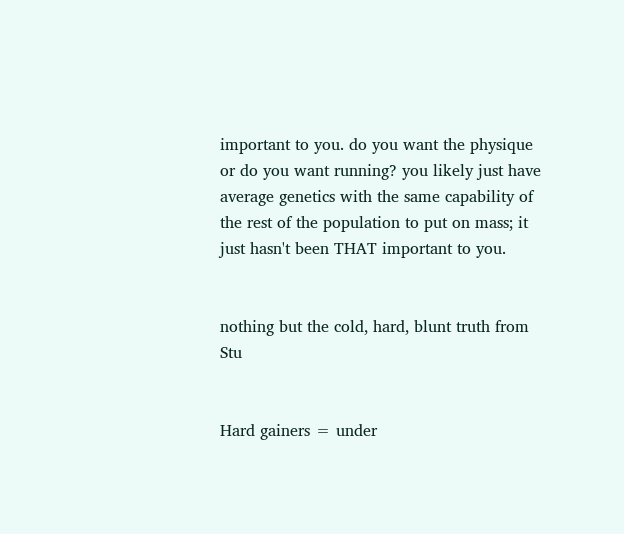important to you. do you want the physique or do you want running? you likely just have average genetics with the same capability of the rest of the population to put on mass; it just hasn't been THAT important to you.


nothing but the cold, hard, blunt truth from Stu


Hard gainers = under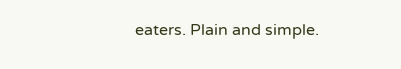eaters. Plain and simple.